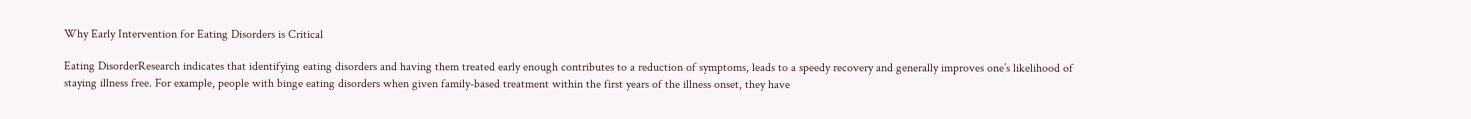Why Early Intervention for Eating Disorders is Critical

Eating DisorderResearch indicates that identifying eating disorders and having them treated early enough contributes to a reduction of symptoms, leads to a speedy recovery and generally improves one’s likelihood of staying illness free. For example, people with binge eating disorders when given family-based treatment within the first years of the illness onset, they have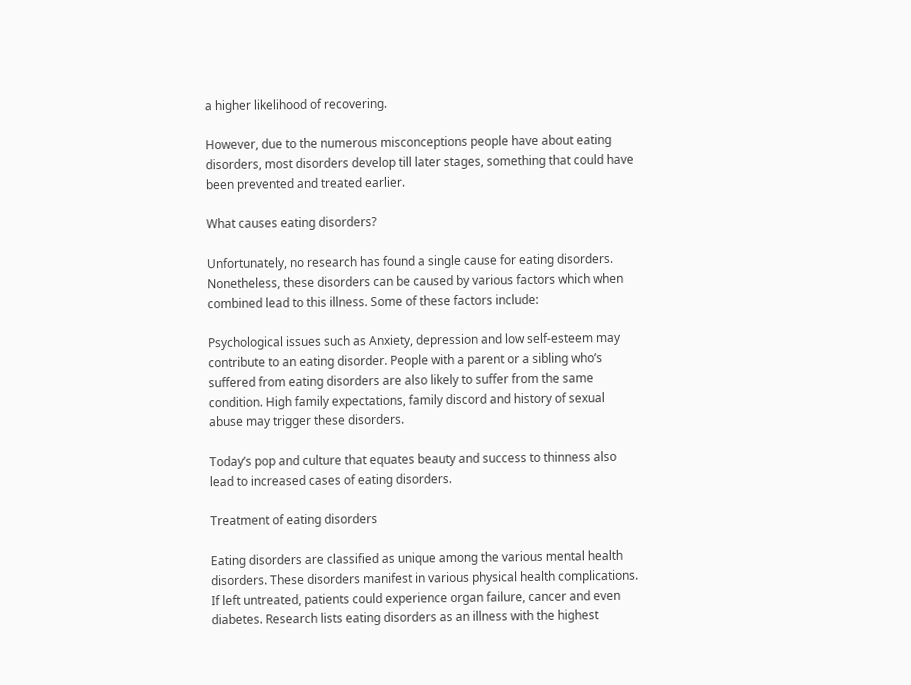a higher likelihood of recovering.

However, due to the numerous misconceptions people have about eating disorders, most disorders develop till later stages, something that could have been prevented and treated earlier.

What causes eating disorders?

Unfortunately, no research has found a single cause for eating disorders. Nonetheless, these disorders can be caused by various factors which when combined lead to this illness. Some of these factors include:

Psychological issues such as Anxiety, depression and low self-esteem may contribute to an eating disorder. People with a parent or a sibling who’s suffered from eating disorders are also likely to suffer from the same condition. High family expectations, family discord and history of sexual abuse may trigger these disorders.

Today’s pop and culture that equates beauty and success to thinness also lead to increased cases of eating disorders.

Treatment of eating disorders

Eating disorders are classified as unique among the various mental health disorders. These disorders manifest in various physical health complications. If left untreated, patients could experience organ failure, cancer and even diabetes. Research lists eating disorders as an illness with the highest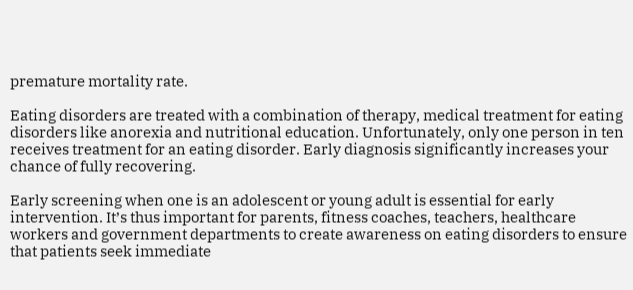premature mortality rate.

Eating disorders are treated with a combination of therapy, medical treatment for eating disorders like anorexia and nutritional education. Unfortunately, only one person in ten receives treatment for an eating disorder. Early diagnosis significantly increases your chance of fully recovering.

Early screening when one is an adolescent or young adult is essential for early intervention. It’s thus important for parents, fitness coaches, teachers, healthcare workers and government departments to create awareness on eating disorders to ensure that patients seek immediate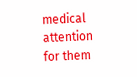medical attention for them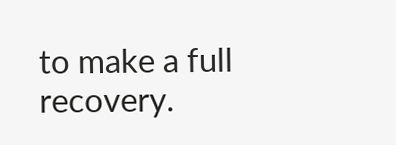to make a full recovery.